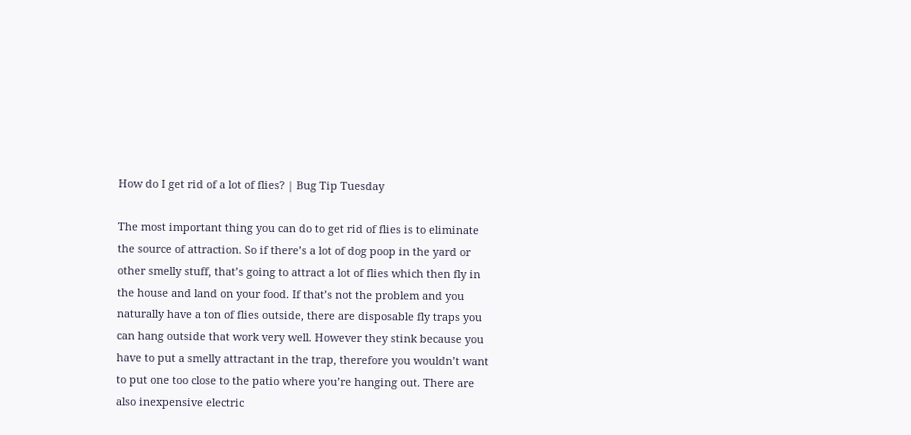How do I get rid of a lot of flies? | Bug Tip Tuesday

The most important thing you can do to get rid of flies is to eliminate the source of attraction. So if there’s a lot of dog poop in the yard or other smelly stuff, that’s going to attract a lot of flies which then fly in the house and land on your food. If that’s not the problem and you naturally have a ton of flies outside, there are disposable fly traps you can hang outside that work very well. However they stink because you have to put a smelly attractant in the trap, therefore you wouldn’t want to put one too close to the patio where you’re hanging out. There are also inexpensive electric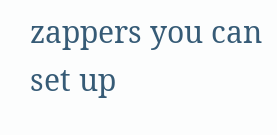zappers you can set up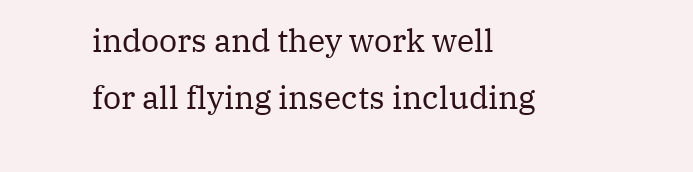indoors and they work well for all flying insects including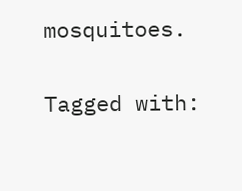mosquitoes.

Tagged with: